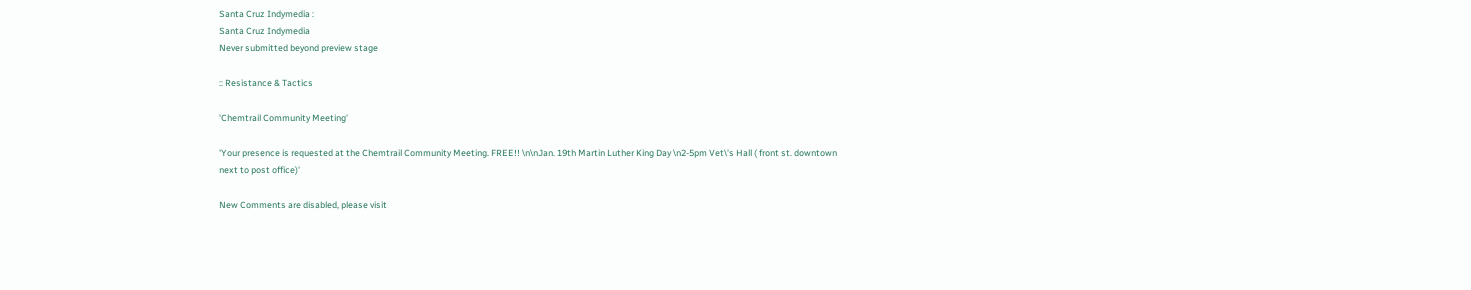Santa Cruz Indymedia :
Santa Cruz Indymedia
Never submitted beyond preview stage

:: Resistance & Tactics

'Chemtrail Community Meeting'

'Your presence is requested at the Chemtrail Community Meeting. FREE!! \n\nJan. 19th Martin Luther King Day \n2-5pm Vet\'s Hall ( front st. downtown
next to post office)'

New Comments are disabled, please visit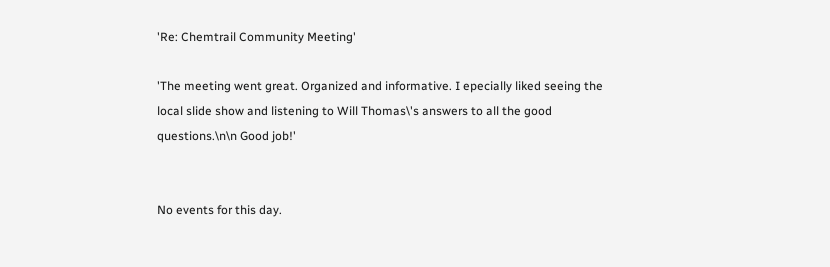'Re: Chemtrail Community Meeting'

'The meeting went great. Organized and informative. I epecially liked seeing the local slide show and listening to Will Thomas\'s answers to all the good questions.\n\n Good job!'


No events for this day.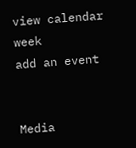view calendar week
add an event


Media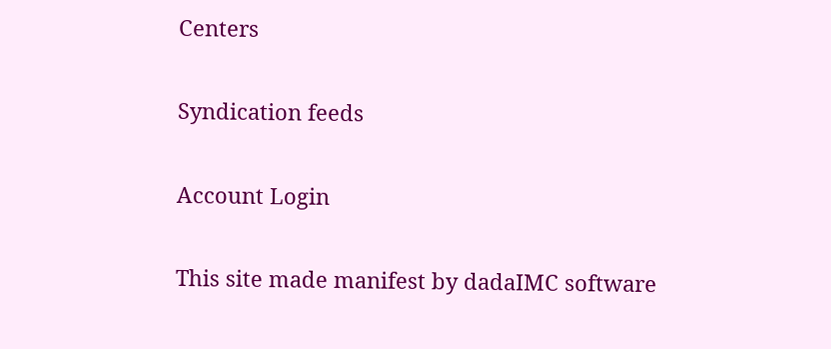Centers

Syndication feeds

Account Login

This site made manifest by dadaIMC software